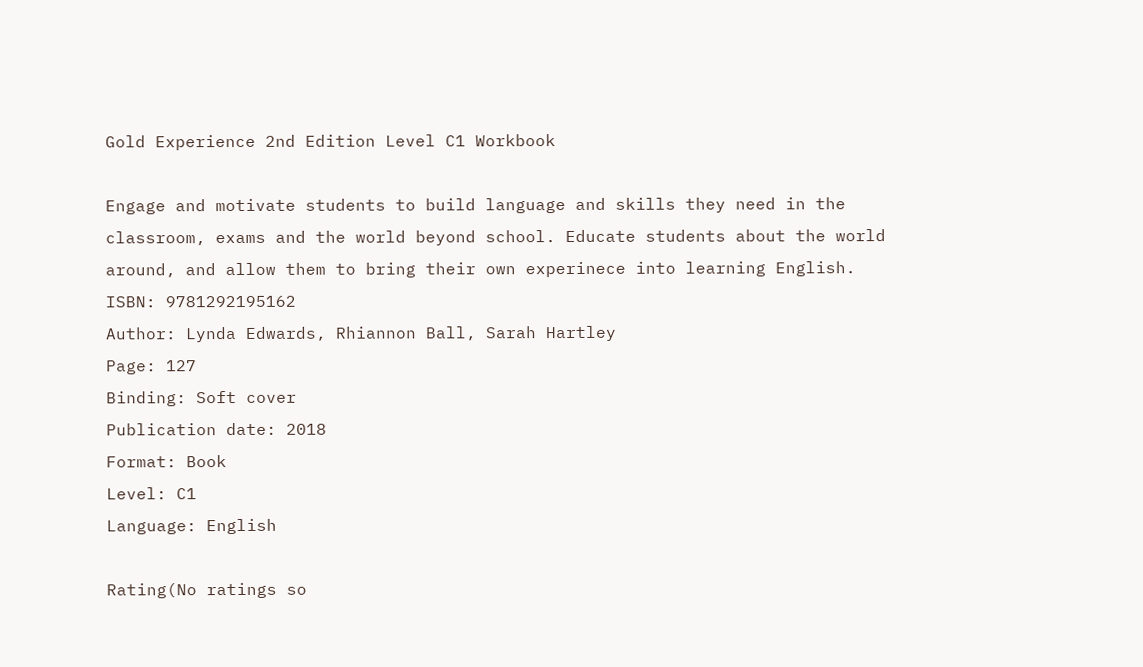Gold Experience 2nd Edition Level C1 Workbook

Engage and motivate students to build language and skills they need in the classroom, exams and the world beyond school. Educate students about the world around, and allow them to bring their own experinece into learning English.
ISBN: 9781292195162
Author: Lynda Edwards, Rhiannon Ball, Sarah Hartley
Page: 127
Binding: Soft cover
Publication date: 2018
Format: Book
Level: C1
Language: English

Rating(No ratings so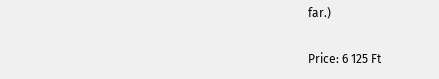far.)

Price: 6 125 Ft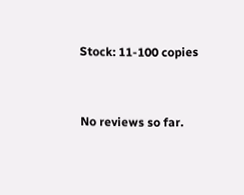Stock: 11-100 copies


No reviews so far.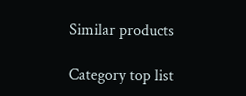Similar products

Category top list